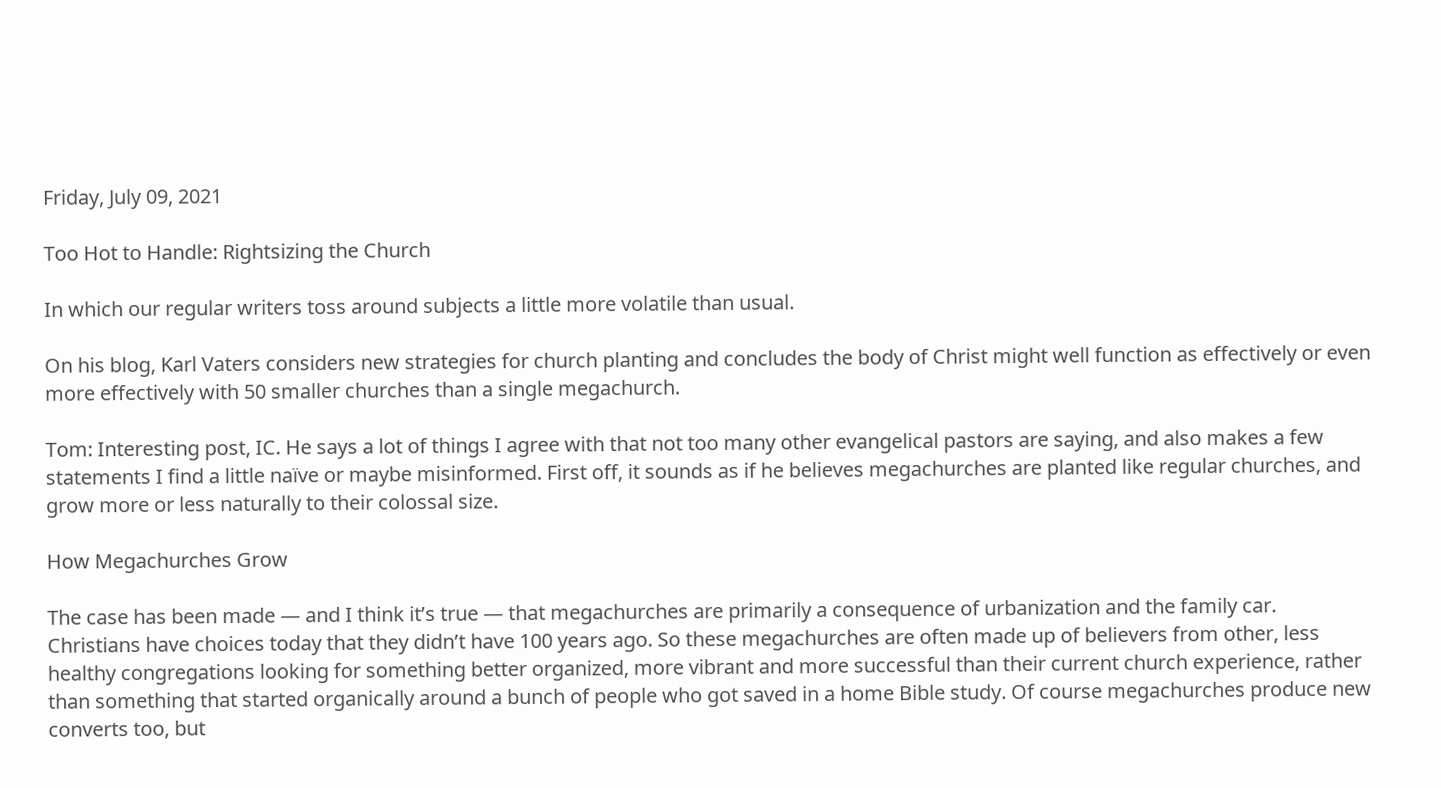Friday, July 09, 2021

Too Hot to Handle: Rightsizing the Church

In which our regular writers toss around subjects a little more volatile than usual.

On his blog, Karl Vaters considers new strategies for church planting and concludes the body of Christ might well function as effectively or even more effectively with 50 smaller churches than a single megachurch.

Tom: Interesting post, IC. He says a lot of things I agree with that not too many other evangelical pastors are saying, and also makes a few statements I find a little naïve or maybe misinformed. First off, it sounds as if he believes megachurches are planted like regular churches, and grow more or less naturally to their colossal size.

How Megachurches Grow

The case has been made — and I think it’s true — that megachurches are primarily a consequence of urbanization and the family car. Christians have choices today that they didn’t have 100 years ago. So these megachurches are often made up of believers from other, less healthy congregations looking for something better organized, more vibrant and more successful than their current church experience, rather than something that started organically around a bunch of people who got saved in a home Bible study. Of course megachurches produce new converts too, but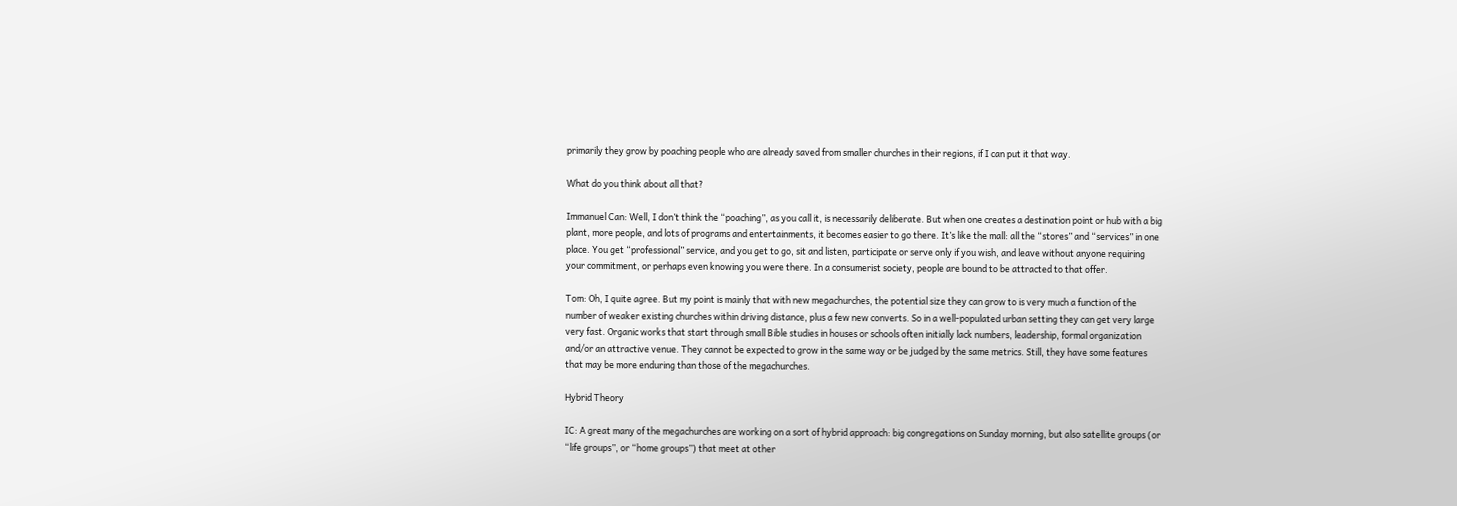primarily they grow by poaching people who are already saved from smaller churches in their regions, if I can put it that way.

What do you think about all that?

Immanuel Can: Well, I don’t think the “poaching”, as you call it, is necessarily deliberate. But when one creates a destination point or hub with a big plant, more people, and lots of programs and entertainments, it becomes easier to go there. It’s like the mall: all the “stores” and “services” in one place. You get “professional” service, and you get to go, sit and listen, participate or serve only if you wish, and leave without anyone requiring your commitment, or perhaps even knowing you were there. In a consumerist society, people are bound to be attracted to that offer.

Tom: Oh, I quite agree. But my point is mainly that with new megachurches, the potential size they can grow to is very much a function of the number of weaker existing churches within driving distance, plus a few new converts. So in a well-populated urban setting they can get very large very fast. Organic works that start through small Bible studies in houses or schools often initially lack numbers, leadership, formal organization and/or an attractive venue. They cannot be expected to grow in the same way or be judged by the same metrics. Still, they have some features that may be more enduring than those of the megachurches.

Hybrid Theory

IC: A great many of the megachurches are working on a sort of hybrid approach: big congregations on Sunday morning, but also satellite groups (or “life groups”, or “home groups”) that meet at other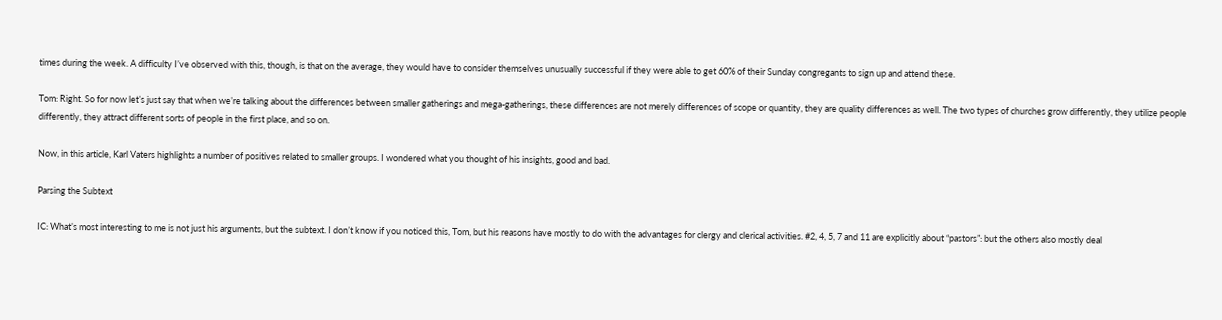times during the week. A difficulty I’ve observed with this, though, is that on the average, they would have to consider themselves unusually successful if they were able to get 60% of their Sunday congregants to sign up and attend these.

Tom: Right. So for now let’s just say that when we’re talking about the differences between smaller gatherings and mega-gatherings, these differences are not merely differences of scope or quantity, they are quality differences as well. The two types of churches grow differently, they utilize people differently, they attract different sorts of people in the first place, and so on.

Now, in this article, Karl Vaters highlights a number of positives related to smaller groups. I wondered what you thought of his insights, good and bad.

Parsing the Subtext

IC: What’s most interesting to me is not just his arguments, but the subtext. I don’t know if you noticed this, Tom, but his reasons have mostly to do with the advantages for clergy and clerical activities. #2, 4, 5, 7 and 11 are explicitly about “pastors”: but the others also mostly deal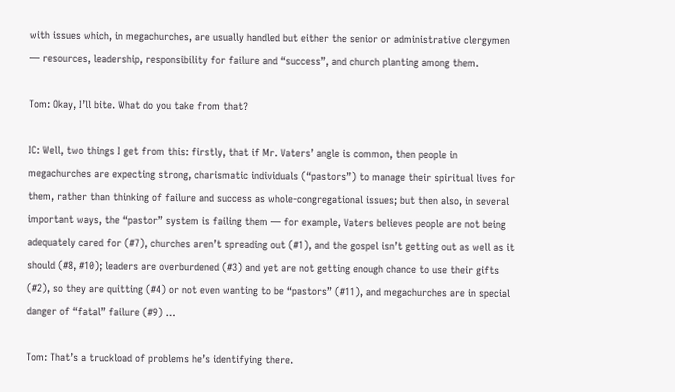with issues which, in megachurches, are usually handled but either the senior or administrative clergymen — resources, leadership, responsibility for failure and “success”, and church planting among them.

Tom: Okay, I’ll bite. What do you take from that?

IC: Well, two things I get from this: firstly, that if Mr. Vaters’ angle is common, then people in megachurches are expecting strong, charismatic individuals (“pastors”) to manage their spiritual lives for them, rather than thinking of failure and success as whole-congregational issues; but then also, in several important ways, the “pastor” system is failing them — for example, Vaters believes people are not being adequately cared for (#7), churches aren’t spreading out (#1), and the gospel isn’t getting out as well as it should (#8, #10); leaders are overburdened (#3) and yet are not getting enough chance to use their gifts (#2), so they are quitting (#4) or not even wanting to be “pastors” (#11), and megachurches are in special danger of “fatal” failure (#9) …

Tom: That’s a truckload of problems he’s identifying there.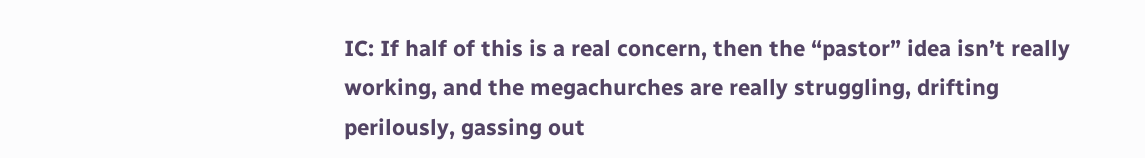IC: If half of this is a real concern, then the “pastor” idea isn’t really working, and the megachurches are really struggling, drifting perilously, gassing out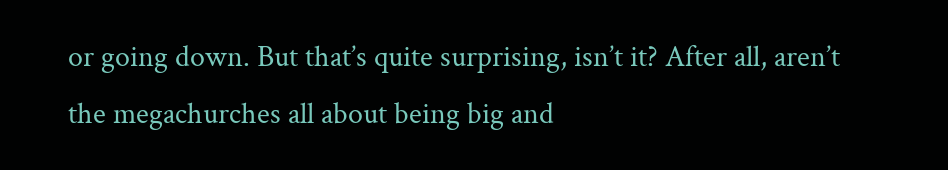or going down. But that’s quite surprising, isn’t it? After all, aren’t the megachurches all about being big and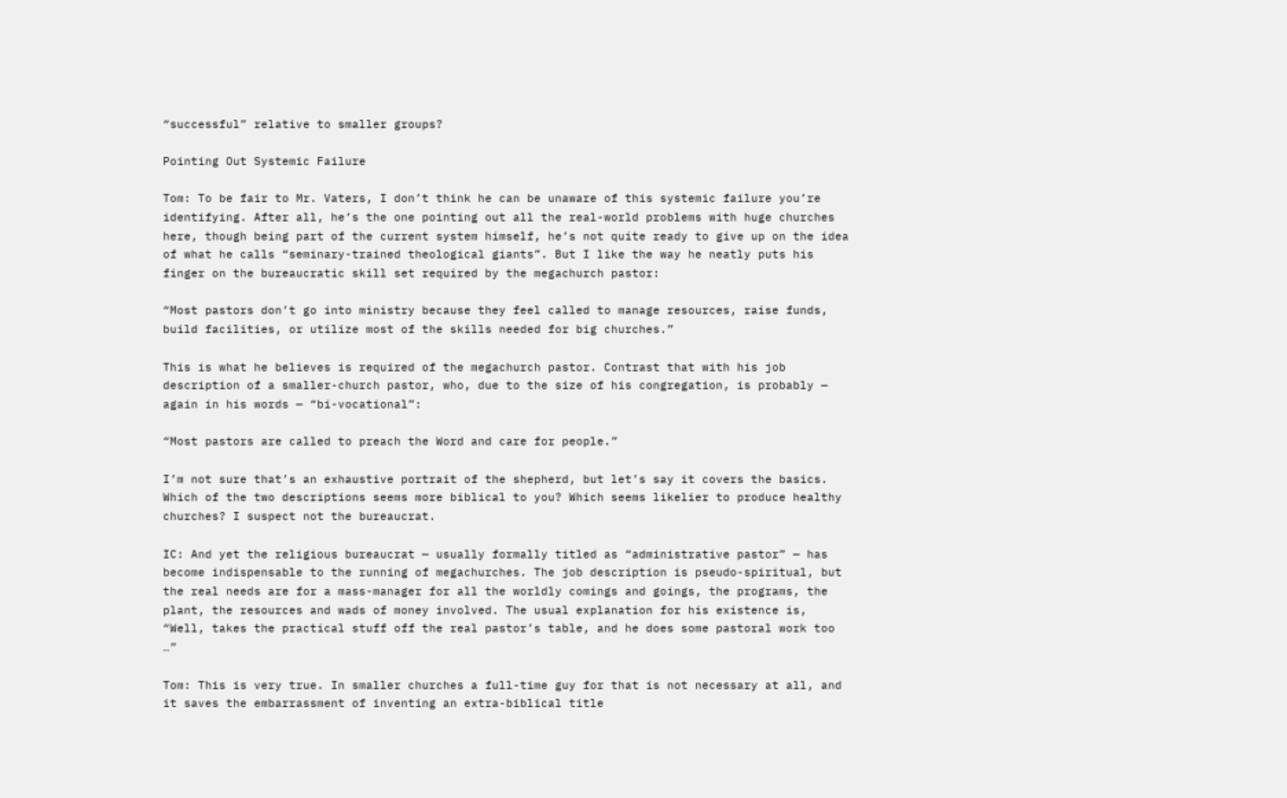“successful” relative to smaller groups?

Pointing Out Systemic Failure

Tom: To be fair to Mr. Vaters, I don’t think he can be unaware of this systemic failure you’re identifying. After all, he’s the one pointing out all the real-world problems with huge churches here, though being part of the current system himself, he’s not quite ready to give up on the idea of what he calls “seminary-trained theological giants”. But I like the way he neatly puts his finger on the bureaucratic skill set required by the megachurch pastor:

“Most pastors don’t go into ministry because they feel called to manage resources, raise funds, build facilities, or utilize most of the skills needed for big churches.”

This is what he believes is required of the megachurch pastor. Contrast that with his job description of a smaller-church pastor, who, due to the size of his congregation, is probably — again in his words — “bi-vocational”:

“Most pastors are called to preach the Word and care for people.”

I’m not sure that’s an exhaustive portrait of the shepherd, but let’s say it covers the basics. Which of the two descriptions seems more biblical to you? Which seems likelier to produce healthy churches? I suspect not the bureaucrat.

IC: And yet the religious bureaucrat — usually formally titled as “administrative pastor” — has become indispensable to the running of megachurches. The job description is pseudo-spiritual, but the real needs are for a mass-manager for all the worldly comings and goings, the programs, the plant, the resources and wads of money involved. The usual explanation for his existence is, “Well, takes the practical stuff off the real pastor’s table, and he does some pastoral work too …”

Tom: This is very true. In smaller churches a full-time guy for that is not necessary at all, and it saves the embarrassment of inventing an extra-biblical title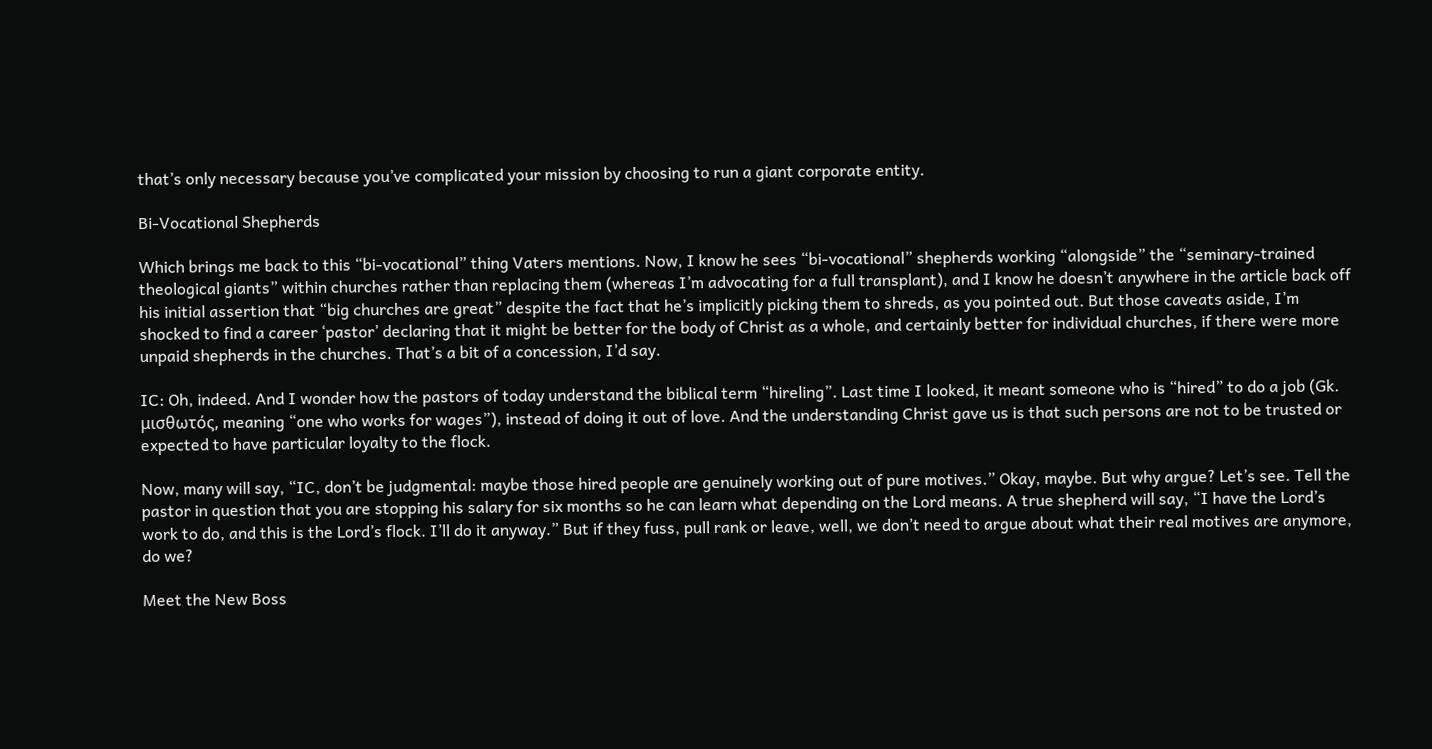that’s only necessary because you’ve complicated your mission by choosing to run a giant corporate entity.

Bi-Vocational Shepherds

Which brings me back to this “bi-vocational” thing Vaters mentions. Now, I know he sees “bi-vocational” shepherds working “alongside” the “seminary-trained theological giants” within churches rather than replacing them (whereas I’m advocating for a full transplant), and I know he doesn’t anywhere in the article back off his initial assertion that “big churches are great” despite the fact that he’s implicitly picking them to shreds, as you pointed out. But those caveats aside, I’m shocked to find a career ‘pastor’ declaring that it might be better for the body of Christ as a whole, and certainly better for individual churches, if there were more unpaid shepherds in the churches. That’s a bit of a concession, I’d say.

IC: Oh, indeed. And I wonder how the pastors of today understand the biblical term “hireling”. Last time I looked, it meant someone who is “hired” to do a job (Gk. μισθωτός, meaning “one who works for wages”), instead of doing it out of love. And the understanding Christ gave us is that such persons are not to be trusted or expected to have particular loyalty to the flock.

Now, many will say, “IC, don’t be judgmental: maybe those hired people are genuinely working out of pure motives.” Okay, maybe. But why argue? Let’s see. Tell the pastor in question that you are stopping his salary for six months so he can learn what depending on the Lord means. A true shepherd will say, “I have the Lord’s work to do, and this is the Lord’s flock. I’ll do it anyway.” But if they fuss, pull rank or leave, well, we don’t need to argue about what their real motives are anymore, do we?

Meet the New Boss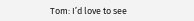Tom: I’d love to see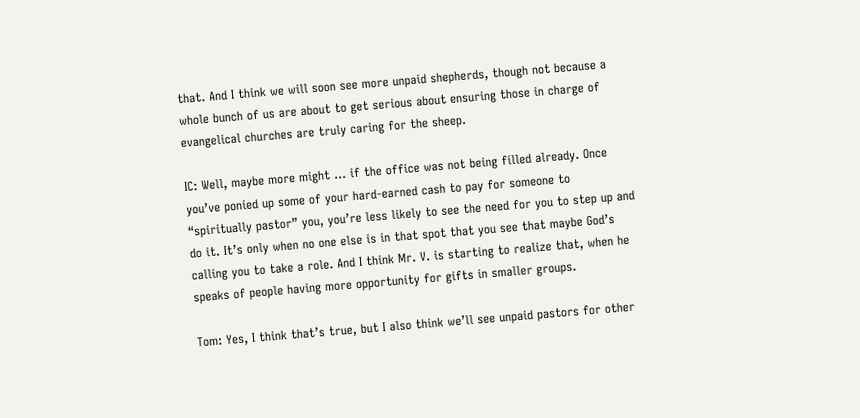that. And I think we will soon see more unpaid shepherds, though not because a whole bunch of us are about to get serious about ensuring those in charge of evangelical churches are truly caring for the sheep.

IC: Well, maybe more might … if the office was not being filled already. Once you’ve ponied up some of your hard-earned cash to pay for someone to “spiritually pastor” you, you’re less likely to see the need for you to step up and do it. It’s only when no one else is in that spot that you see that maybe God’s calling you to take a role. And I think Mr. V. is starting to realize that, when he speaks of people having more opportunity for gifts in smaller groups.

Tom: Yes, I think that’s true, but I also think we’ll see unpaid pastors for other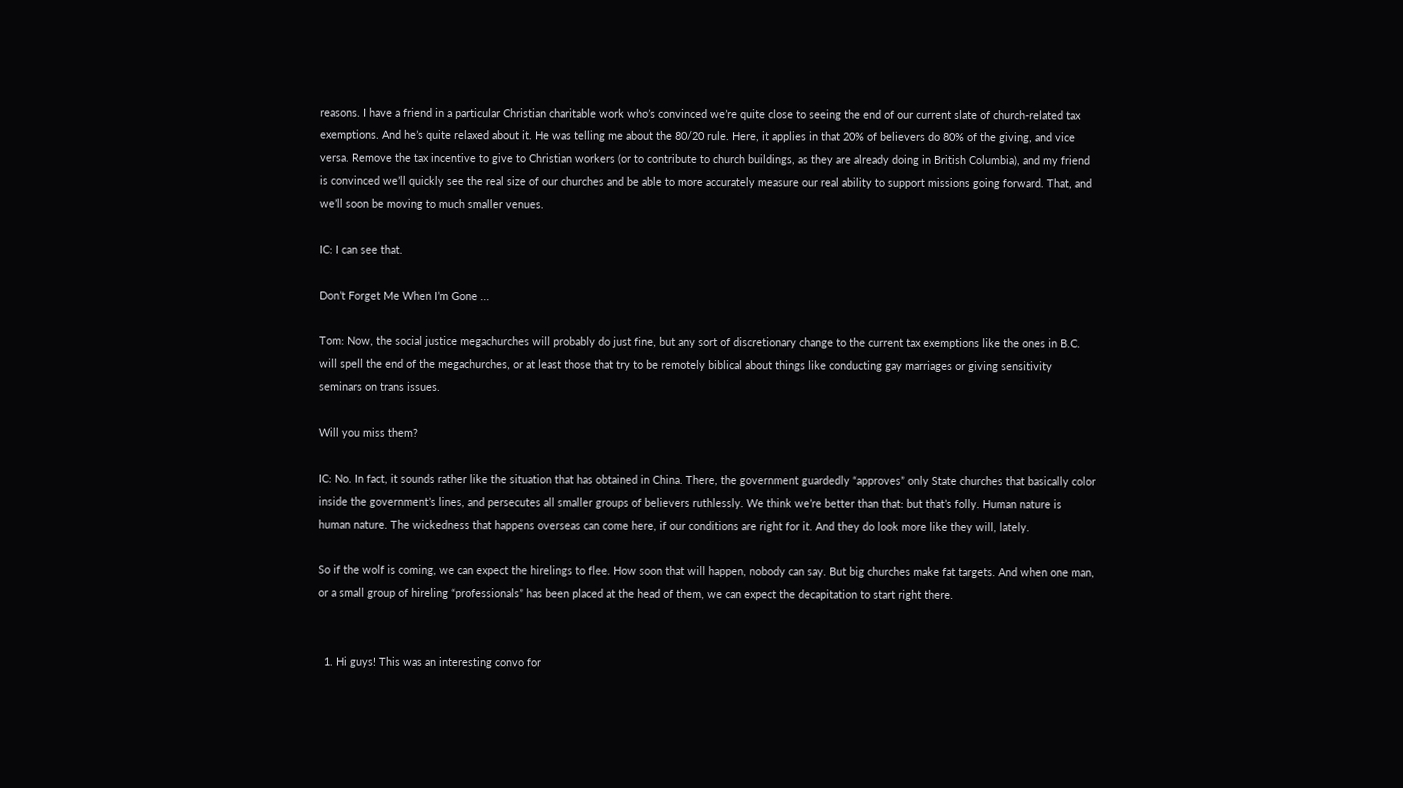reasons. I have a friend in a particular Christian charitable work who’s convinced we’re quite close to seeing the end of our current slate of church-related tax exemptions. And he’s quite relaxed about it. He was telling me about the 80/20 rule. Here, it applies in that 20% of believers do 80% of the giving, and vice versa. Remove the tax incentive to give to Christian workers (or to contribute to church buildings, as they are already doing in British Columbia), and my friend is convinced we’ll quickly see the real size of our churches and be able to more accurately measure our real ability to support missions going forward. That, and we’ll soon be moving to much smaller venues.

IC: I can see that.

Don’t Forget Me When I’m Gone ...

Tom: Now, the social justice megachurches will probably do just fine, but any sort of discretionary change to the current tax exemptions like the ones in B.C. will spell the end of the megachurches, or at least those that try to be remotely biblical about things like conducting gay marriages or giving sensitivity seminars on trans issues.

Will you miss them?

IC: No. In fact, it sounds rather like the situation that has obtained in China. There, the government guardedly “approves” only State churches that basically color inside the government’s lines, and persecutes all smaller groups of believers ruthlessly. We think we’re better than that: but that’s folly. Human nature is human nature. The wickedness that happens overseas can come here, if our conditions are right for it. And they do look more like they will, lately.

So if the wolf is coming, we can expect the hirelings to flee. How soon that will happen, nobody can say. But big churches make fat targets. And when one man, or a small group of hireling “professionals” has been placed at the head of them, we can expect the decapitation to start right there.


  1. Hi guys! This was an interesting convo for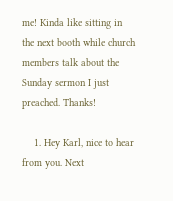me! Kinda like sitting in the next booth while church members talk about the Sunday sermon I just preached. Thanks!

    1. Hey Karl, nice to hear from you. Next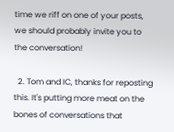time we riff on one of your posts, we should probably invite you to the conversation!

  2. Tom and IC, thanks for reposting this. It's putting more meat on the bones of conversations that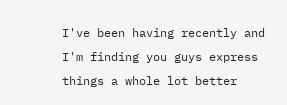I've been having recently and I'm finding you guys express things a whole lot better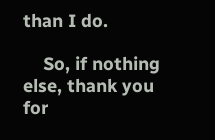than I do.

    So, if nothing else, thank you for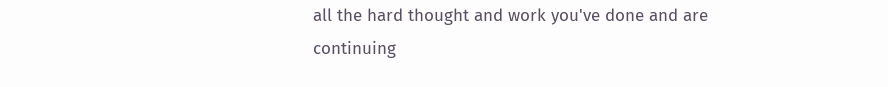all the hard thought and work you've done and are continuing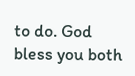to do. God bless you both